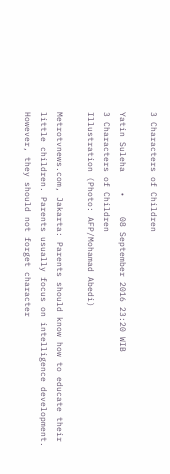3 Characters of Children

Yatin Suleha    •    08 September 2016 23:20 WIB
3 Characters of Children
Illustration (Photo: AFP/Mohamad Abedi)

Metrotvnews.com, Jakarta: Parents should know how to educate their little children. Parents usually focus on intelligence development. However, they should not forget character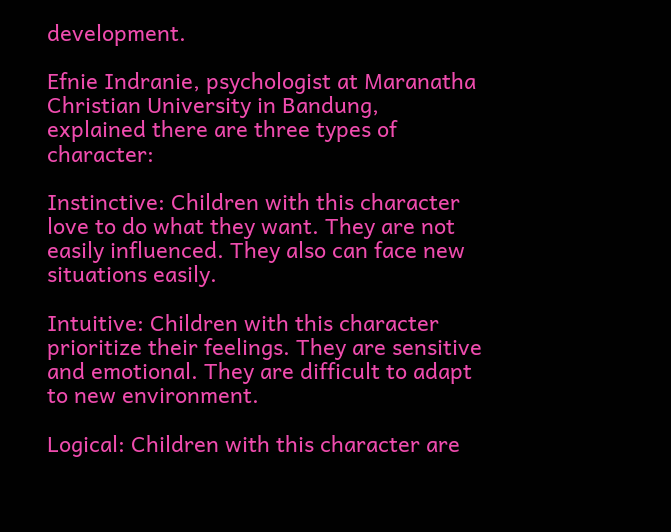development.

Efnie Indranie, psychologist at Maranatha Christian University in Bandung, explained there are three types of character:

Instinctive: Children with this character love to do what they want. They are not easily influenced. They also can face new situations easily.

Intuitive: Children with this character prioritize their feelings. They are sensitive and emotional. They are difficult to adapt to new environment.

Logical: Children with this character are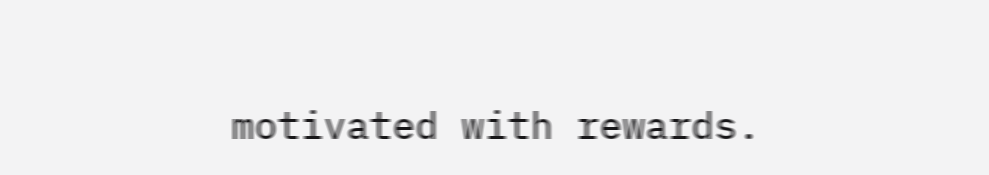motivated with rewards.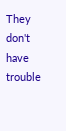They don't have trouble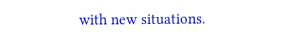with new situations.